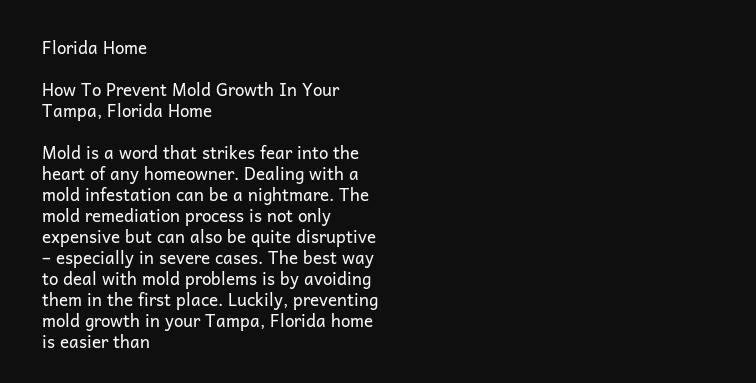Florida Home

How To Prevent Mold Growth In Your Tampa, Florida Home

Mold is a word that strikes fear into the heart of any homeowner. Dealing with a mold infestation can be a nightmare. The mold remediation process is not only expensive but can also be quite disruptive – especially in severe cases. The best way to deal with mold problems is by avoiding them in the first place. Luckily, preventing mold growth in your Tampa, Florida home is easier than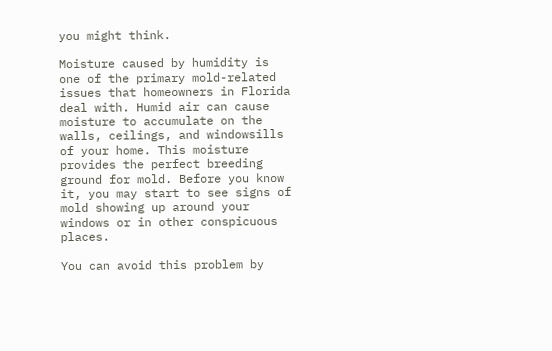you might think.

Moisture caused by humidity is one of the primary mold-related issues that homeowners in Florida deal with. Humid air can cause moisture to accumulate on the walls, ceilings, and windowsills of your home. This moisture provides the perfect breeding ground for mold. Before you know it, you may start to see signs of mold showing up around your windows or in other conspicuous places.

You can avoid this problem by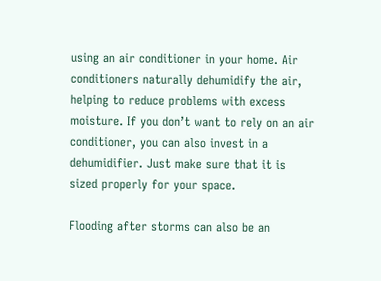using an air conditioner in your home. Air conditioners naturally dehumidify the air, helping to reduce problems with excess moisture. If you don’t want to rely on an air conditioner, you can also invest in a dehumidifier. Just make sure that it is sized properly for your space.

Flooding after storms can also be an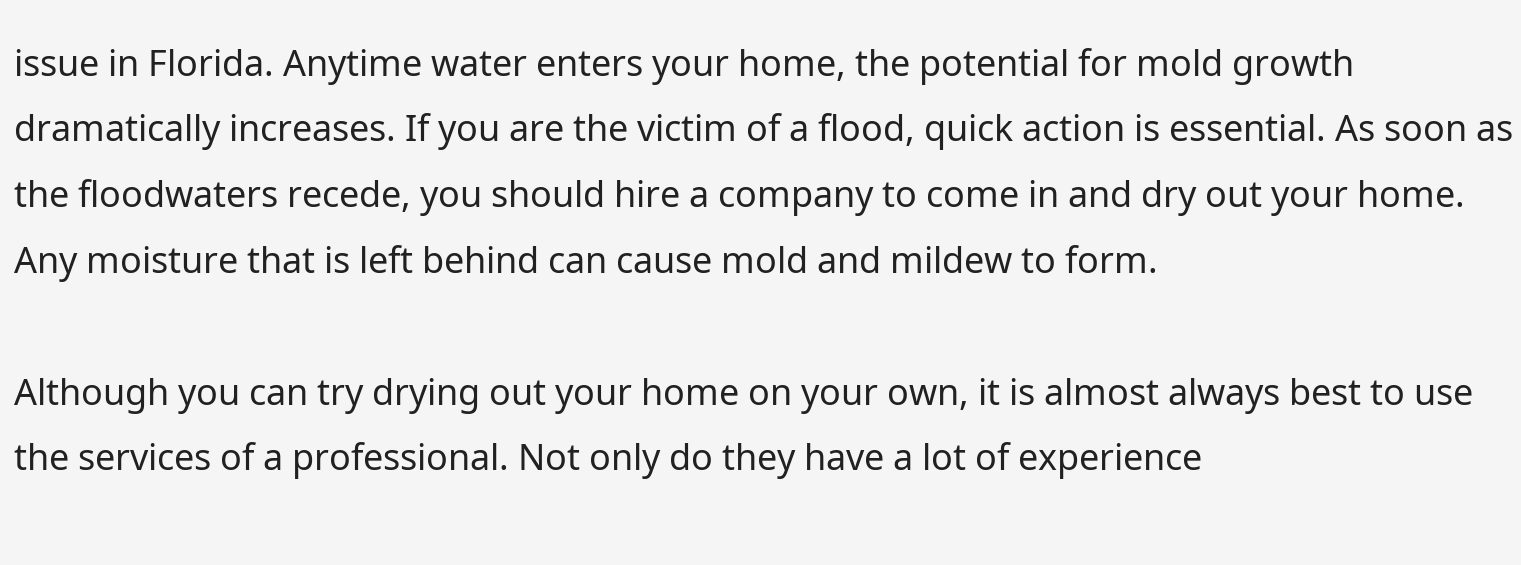issue in Florida. Anytime water enters your home, the potential for mold growth dramatically increases. If you are the victim of a flood, quick action is essential. As soon as the floodwaters recede, you should hire a company to come in and dry out your home. Any moisture that is left behind can cause mold and mildew to form.

Although you can try drying out your home on your own, it is almost always best to use the services of a professional. Not only do they have a lot of experience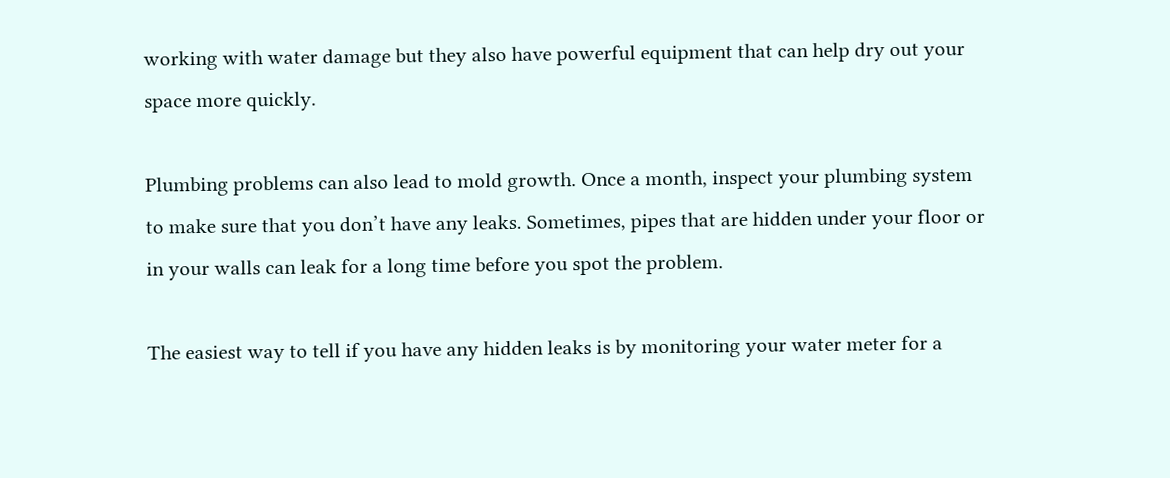working with water damage but they also have powerful equipment that can help dry out your space more quickly.

Plumbing problems can also lead to mold growth. Once a month, inspect your plumbing system to make sure that you don’t have any leaks. Sometimes, pipes that are hidden under your floor or in your walls can leak for a long time before you spot the problem.

The easiest way to tell if you have any hidden leaks is by monitoring your water meter for a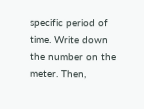specific period of time. Write down the number on the meter. Then,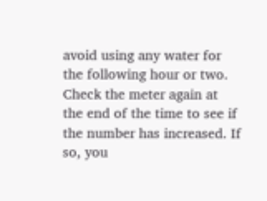avoid using any water for the following hour or two. Check the meter again at the end of the time to see if the number has increased. If so, you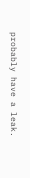probably have a leak.